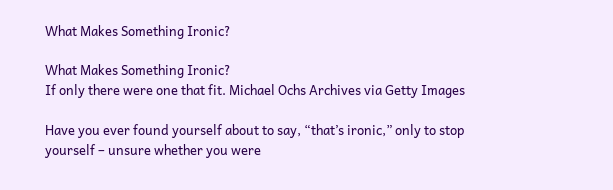What Makes Something Ironic?

What Makes Something Ironic?
If only there were one that fit. Michael Ochs Archives via Getty Images

Have you ever found yourself about to say, “that’s ironic,” only to stop yourself – unsure whether you were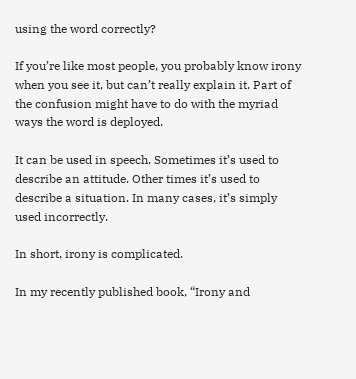using the word correctly?

If you’re like most people, you probably know irony when you see it, but can’t really explain it. Part of the confusion might have to do with the myriad ways the word is deployed.

It can be used in speech. Sometimes it’s used to describe an attitude. Other times it’s used to describe a situation. In many cases, it’s simply used incorrectly.

In short, irony is complicated.

In my recently published book, “Irony and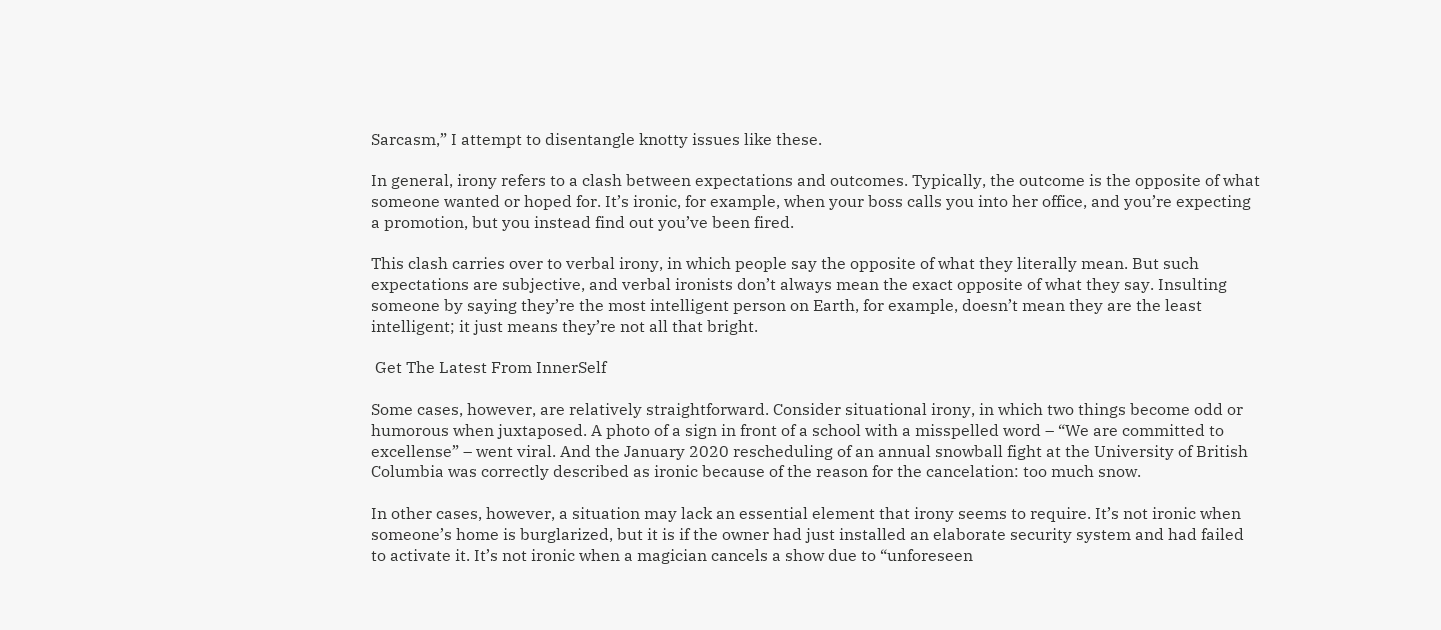Sarcasm,” I attempt to disentangle knotty issues like these.

In general, irony refers to a clash between expectations and outcomes. Typically, the outcome is the opposite of what someone wanted or hoped for. It’s ironic, for example, when your boss calls you into her office, and you’re expecting a promotion, but you instead find out you’ve been fired.

This clash carries over to verbal irony, in which people say the opposite of what they literally mean. But such expectations are subjective, and verbal ironists don’t always mean the exact opposite of what they say. Insulting someone by saying they’re the most intelligent person on Earth, for example, doesn’t mean they are the least intelligent; it just means they’re not all that bright.

 Get The Latest From InnerSelf

Some cases, however, are relatively straightforward. Consider situational irony, in which two things become odd or humorous when juxtaposed. A photo of a sign in front of a school with a misspelled word – “We are committed to excellense” – went viral. And the January 2020 rescheduling of an annual snowball fight at the University of British Columbia was correctly described as ironic because of the reason for the cancelation: too much snow.

In other cases, however, a situation may lack an essential element that irony seems to require. It’s not ironic when someone’s home is burglarized, but it is if the owner had just installed an elaborate security system and had failed to activate it. It’s not ironic when a magician cancels a show due to “unforeseen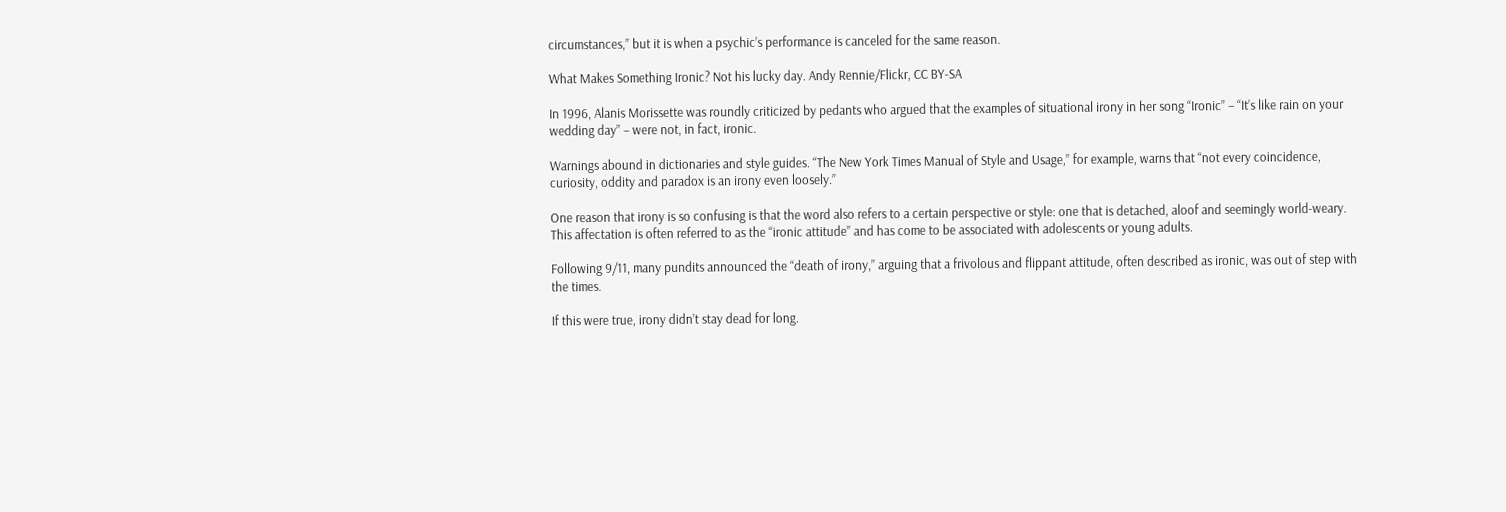circumstances,” but it is when a psychic’s performance is canceled for the same reason.

What Makes Something Ironic? Not his lucky day. Andy Rennie/Flickr, CC BY-SA

In 1996, Alanis Morissette was roundly criticized by pedants who argued that the examples of situational irony in her song “Ironic” – “It’s like rain on your wedding day” – were not, in fact, ironic.

Warnings abound in dictionaries and style guides. “The New York Times Manual of Style and Usage,” for example, warns that “not every coincidence, curiosity, oddity and paradox is an irony even loosely.”

One reason that irony is so confusing is that the word also refers to a certain perspective or style: one that is detached, aloof and seemingly world-weary. This affectation is often referred to as the “ironic attitude” and has come to be associated with adolescents or young adults.

Following 9/11, many pundits announced the “death of irony,” arguing that a frivolous and flippant attitude, often described as ironic, was out of step with the times.

If this were true, irony didn’t stay dead for long.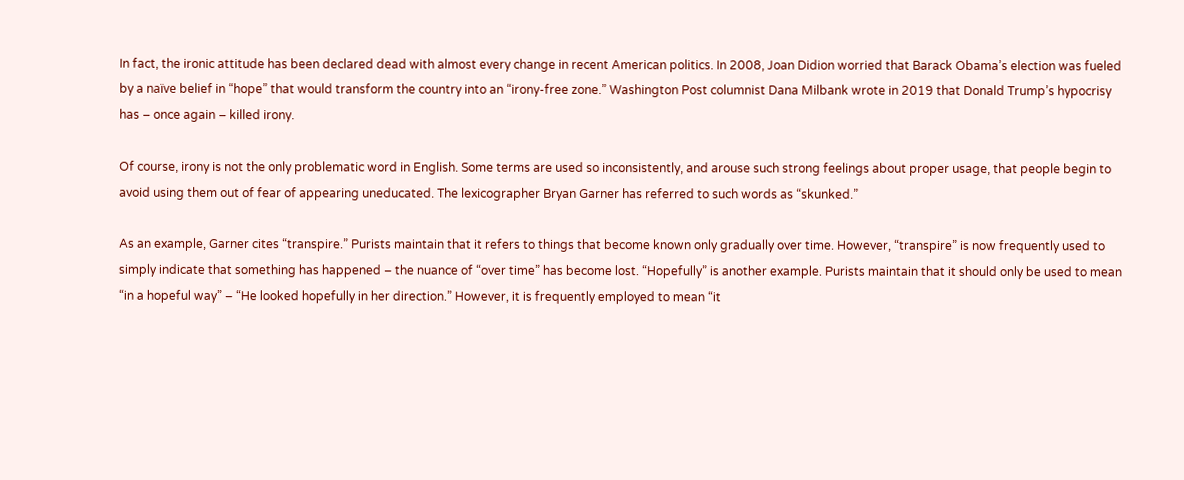In fact, the ironic attitude has been declared dead with almost every change in recent American politics. In 2008, Joan Didion worried that Barack Obama’s election was fueled by a naïve belief in “hope” that would transform the country into an “irony-free zone.” Washington Post columnist Dana Milbank wrote in 2019 that Donald Trump’s hypocrisy has – once again – killed irony.

Of course, irony is not the only problematic word in English. Some terms are used so inconsistently, and arouse such strong feelings about proper usage, that people begin to avoid using them out of fear of appearing uneducated. The lexicographer Bryan Garner has referred to such words as “skunked.”

As an example, Garner cites “transpire.” Purists maintain that it refers to things that become known only gradually over time. However, “transpire” is now frequently used to simply indicate that something has happened – the nuance of “over time” has become lost. “Hopefully” is another example. Purists maintain that it should only be used to mean “in a hopeful way” – “He looked hopefully in her direction.” However, it is frequently employed to mean “it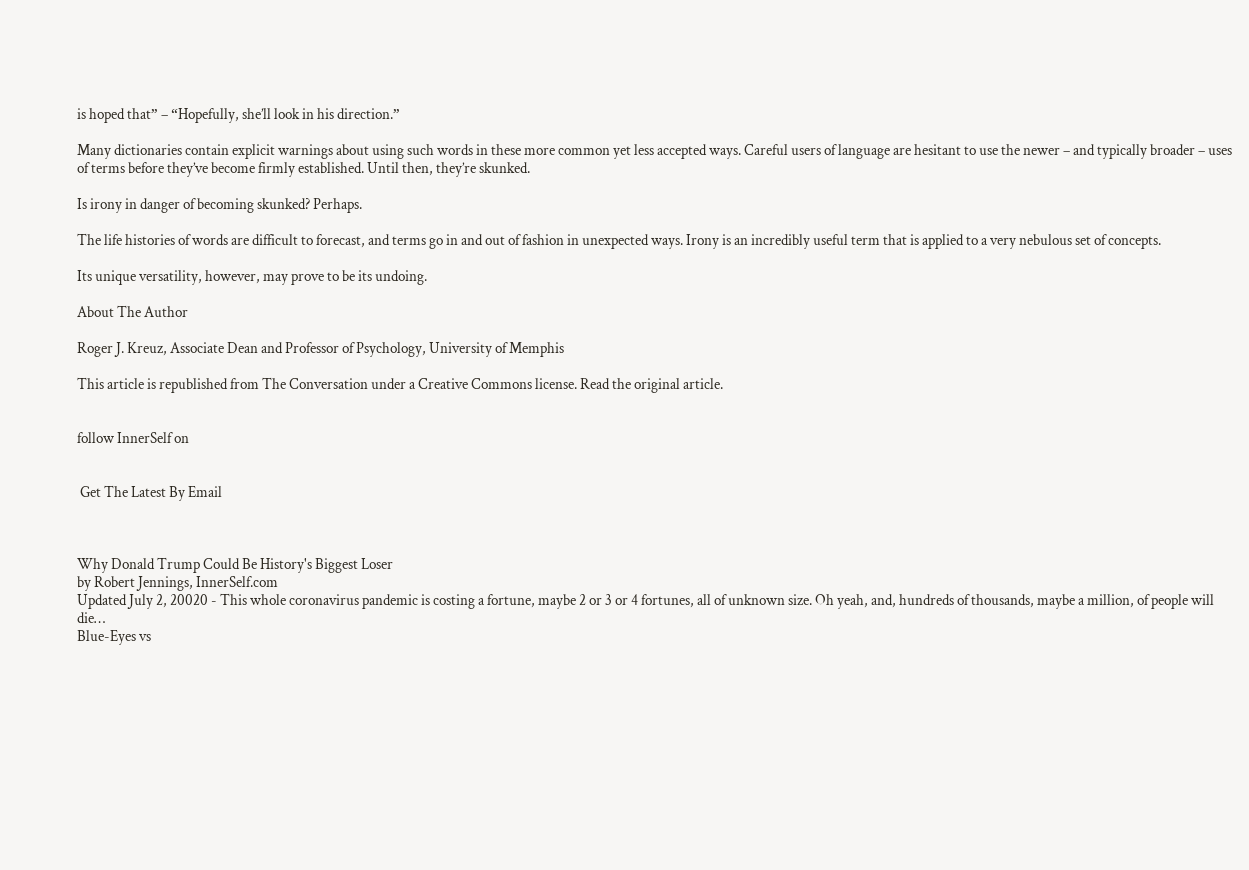is hoped that” – “Hopefully, she’ll look in his direction.”

Many dictionaries contain explicit warnings about using such words in these more common yet less accepted ways. Careful users of language are hesitant to use the newer – and typically broader – uses of terms before they’ve become firmly established. Until then, they’re skunked.

Is irony in danger of becoming skunked? Perhaps.

The life histories of words are difficult to forecast, and terms go in and out of fashion in unexpected ways. Irony is an incredibly useful term that is applied to a very nebulous set of concepts.

Its unique versatility, however, may prove to be its undoing.

About The Author

Roger J. Kreuz, Associate Dean and Professor of Psychology, University of Memphis

This article is republished from The Conversation under a Creative Commons license. Read the original article.


follow InnerSelf on


 Get The Latest By Email



Why Donald Trump Could Be History's Biggest Loser
by Robert Jennings, InnerSelf.com
Updated July 2, 20020 - This whole coronavirus pandemic is costing a fortune, maybe 2 or 3 or 4 fortunes, all of unknown size. Oh yeah, and, hundreds of thousands, maybe a million, of people will die…
Blue-Eyes vs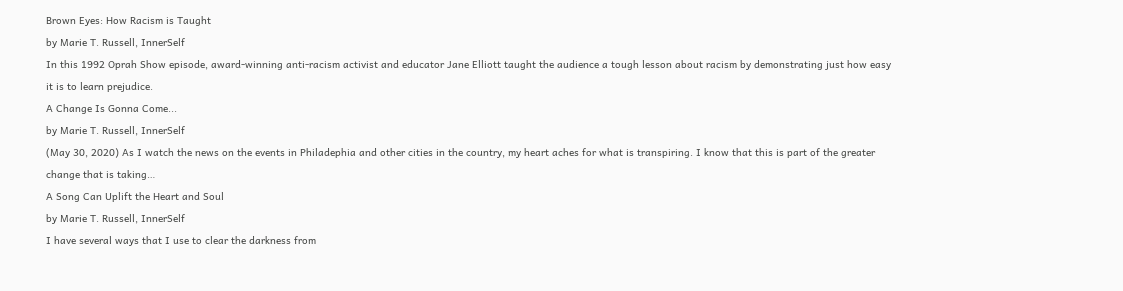Brown Eyes: How Racism is Taught
by Marie T. Russell, InnerSelf
In this 1992 Oprah Show episode, award-winning anti-racism activist and educator Jane Elliott taught the audience a tough lesson about racism by demonstrating just how easy it is to learn prejudice.
A Change Is Gonna Come...
by Marie T. Russell, InnerSelf
(May 30, 2020) As I watch the news on the events in Philadephia and other cities in the country, my heart aches for what is transpiring. I know that this is part of the greater change that is taking…
A Song Can Uplift the Heart and Soul
by Marie T. Russell, InnerSelf
I have several ways that I use to clear the darkness from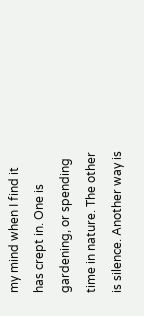my mind when I find it has crept in. One is gardening, or spending time in nature. The other is silence. Another way is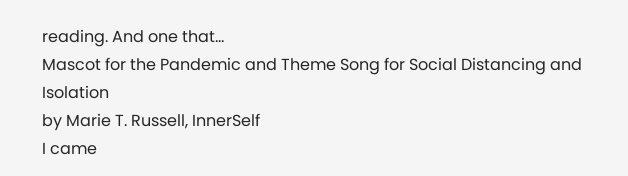reading. And one that…
Mascot for the Pandemic and Theme Song for Social Distancing and Isolation
by Marie T. Russell, InnerSelf
I came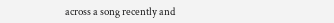across a song recently and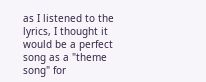as I listened to the lyrics, I thought it would be a perfect song as a "theme song" for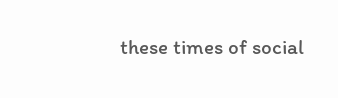these times of social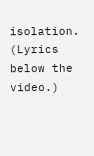isolation. (Lyrics below the video.)